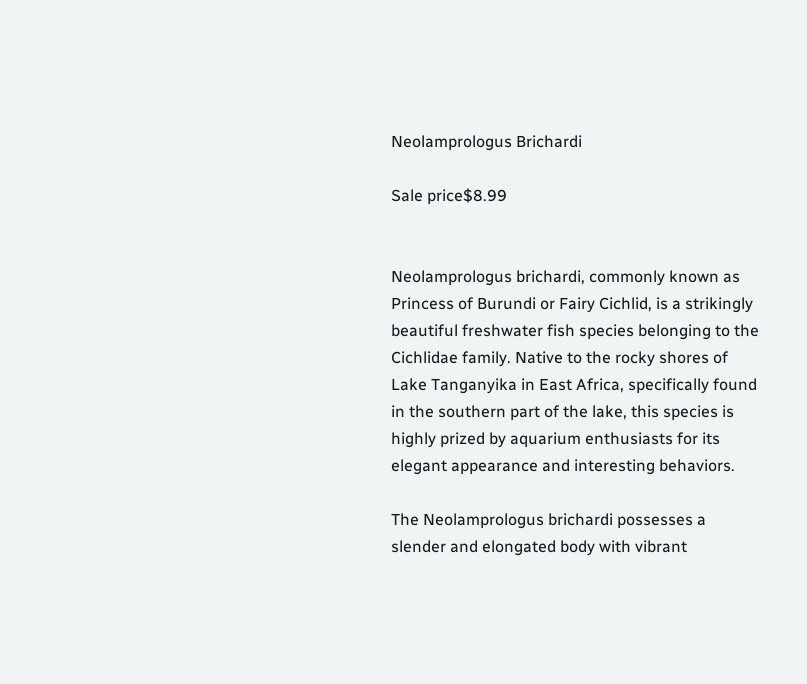Neolamprologus Brichardi

Sale price$8.99


Neolamprologus brichardi, commonly known as Princess of Burundi or Fairy Cichlid, is a strikingly beautiful freshwater fish species belonging to the Cichlidae family. Native to the rocky shores of Lake Tanganyika in East Africa, specifically found in the southern part of the lake, this species is highly prized by aquarium enthusiasts for its elegant appearance and interesting behaviors.

The Neolamprologus brichardi possesses a slender and elongated body with vibrant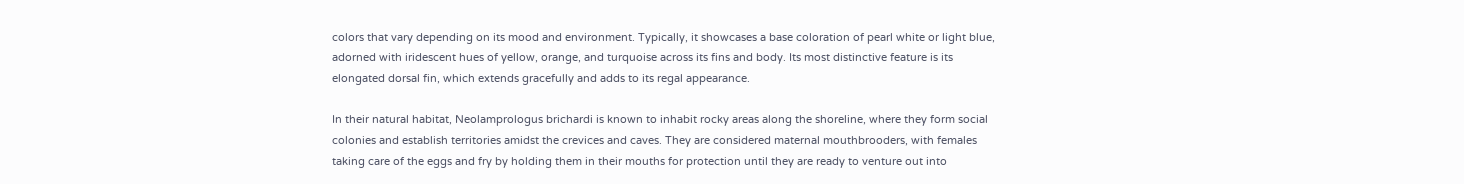colors that vary depending on its mood and environment. Typically, it showcases a base coloration of pearl white or light blue, adorned with iridescent hues of yellow, orange, and turquoise across its fins and body. Its most distinctive feature is its elongated dorsal fin, which extends gracefully and adds to its regal appearance.

In their natural habitat, Neolamprologus brichardi is known to inhabit rocky areas along the shoreline, where they form social colonies and establish territories amidst the crevices and caves. They are considered maternal mouthbrooders, with females taking care of the eggs and fry by holding them in their mouths for protection until they are ready to venture out into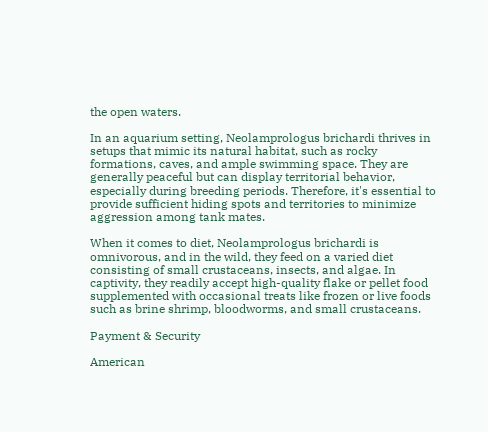the open waters.

In an aquarium setting, Neolamprologus brichardi thrives in setups that mimic its natural habitat, such as rocky formations, caves, and ample swimming space. They are generally peaceful but can display territorial behavior, especially during breeding periods. Therefore, it's essential to provide sufficient hiding spots and territories to minimize aggression among tank mates.

When it comes to diet, Neolamprologus brichardi is omnivorous, and in the wild, they feed on a varied diet consisting of small crustaceans, insects, and algae. In captivity, they readily accept high-quality flake or pellet food supplemented with occasional treats like frozen or live foods such as brine shrimp, bloodworms, and small crustaceans.

Payment & Security

American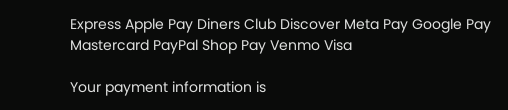Express Apple Pay Diners Club Discover Meta Pay Google Pay Mastercard PayPal Shop Pay Venmo Visa

Your payment information is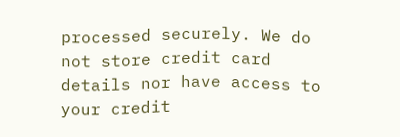processed securely. We do not store credit card details nor have access to your credit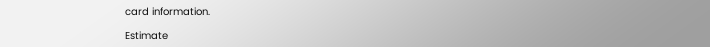card information.

Estimate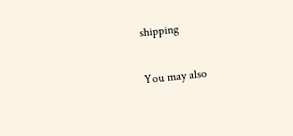shipping

You may also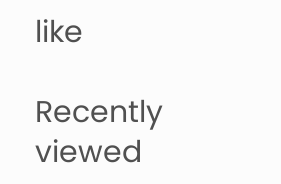like

Recently viewed